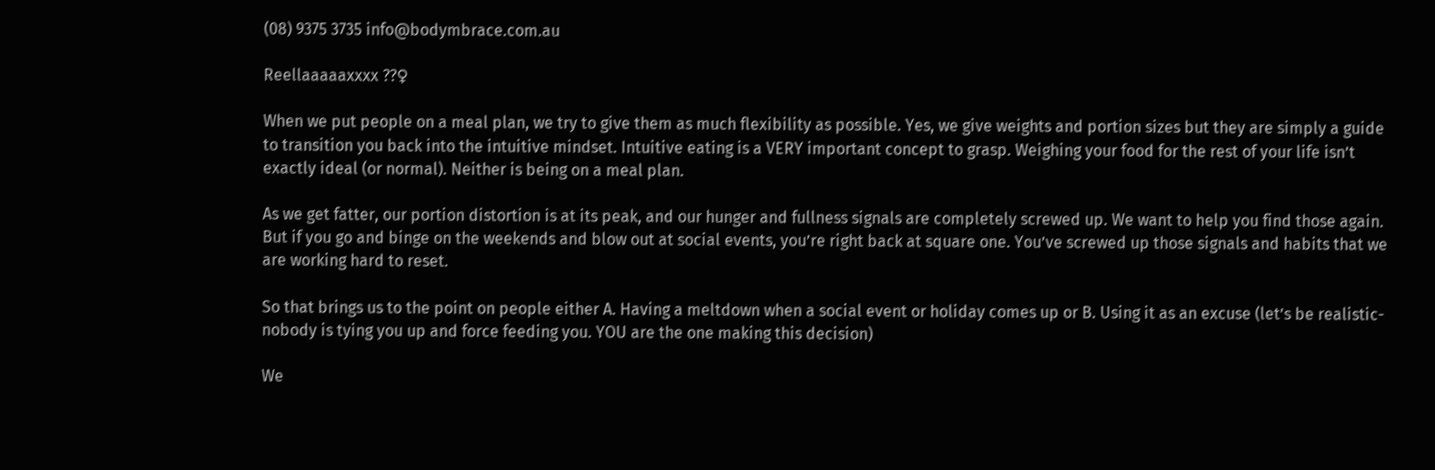(08) 9375 3735 info@bodymbrace.com.au

Reellaaaaaxxxx ??♀

When we put people on a meal plan, we try to give them as much flexibility as possible. Yes, we give weights and portion sizes but they are simply a guide to transition you back into the intuitive mindset. Intuitive eating is a VERY important concept to grasp. Weighing your food for the rest of your life isn’t exactly ideal (or normal). Neither is being on a meal plan.

As we get fatter, our portion distortion is at its peak, and our hunger and fullness signals are completely screwed up. We want to help you find those again. But if you go and binge on the weekends and blow out at social events, you’re right back at square one. You’ve screwed up those signals and habits that we are working hard to reset.

So that brings us to the point on people either A. Having a meltdown when a social event or holiday comes up or B. Using it as an excuse (let’s be realistic- nobody is tying you up and force feeding you. YOU are the one making this decision)

We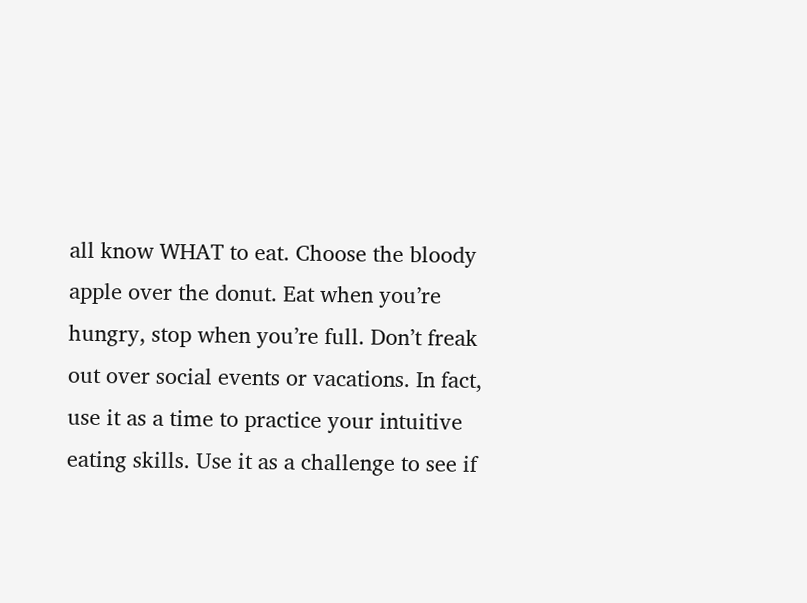all know WHAT to eat. Choose the bloody apple over the donut. Eat when you’re hungry, stop when you’re full. Don’t freak out over social events or vacations. In fact, use it as a time to practice your intuitive eating skills. Use it as a challenge to see if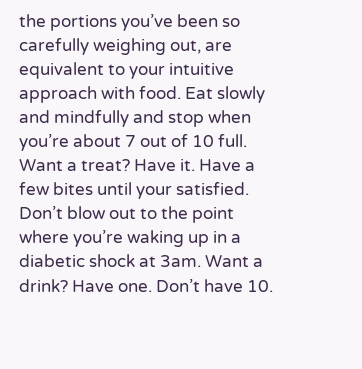the portions you’ve been so carefully weighing out, are equivalent to your intuitive approach with food. Eat slowly and mindfully and stop when you’re about 7 out of 10 full. Want a treat? Have it. Have a few bites until your satisfied. Don’t blow out to the point where you’re waking up in a diabetic shock at 3am. Want a drink? Have one. Don’t have 10.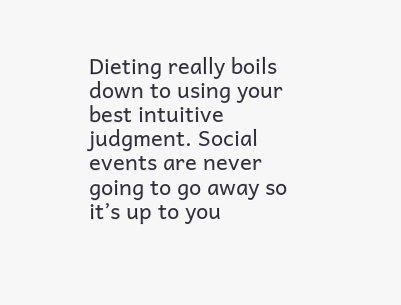Dieting really boils down to using your best intuitive judgment. Social events are never going to go away so it’s up to you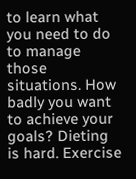to learn what you need to do to manage those situations. How badly you want to achieve your goals? Dieting is hard. Exercise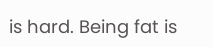is hard. Being fat is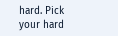hard. Pick your hard